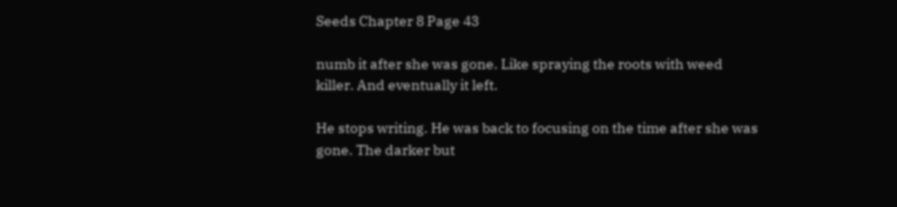Seeds Chapter 8 Page 43

numb it after she was gone. Like spraying the roots with weed killer. And eventually it left.

He stops writing. He was back to focusing on the time after she was gone. The darker but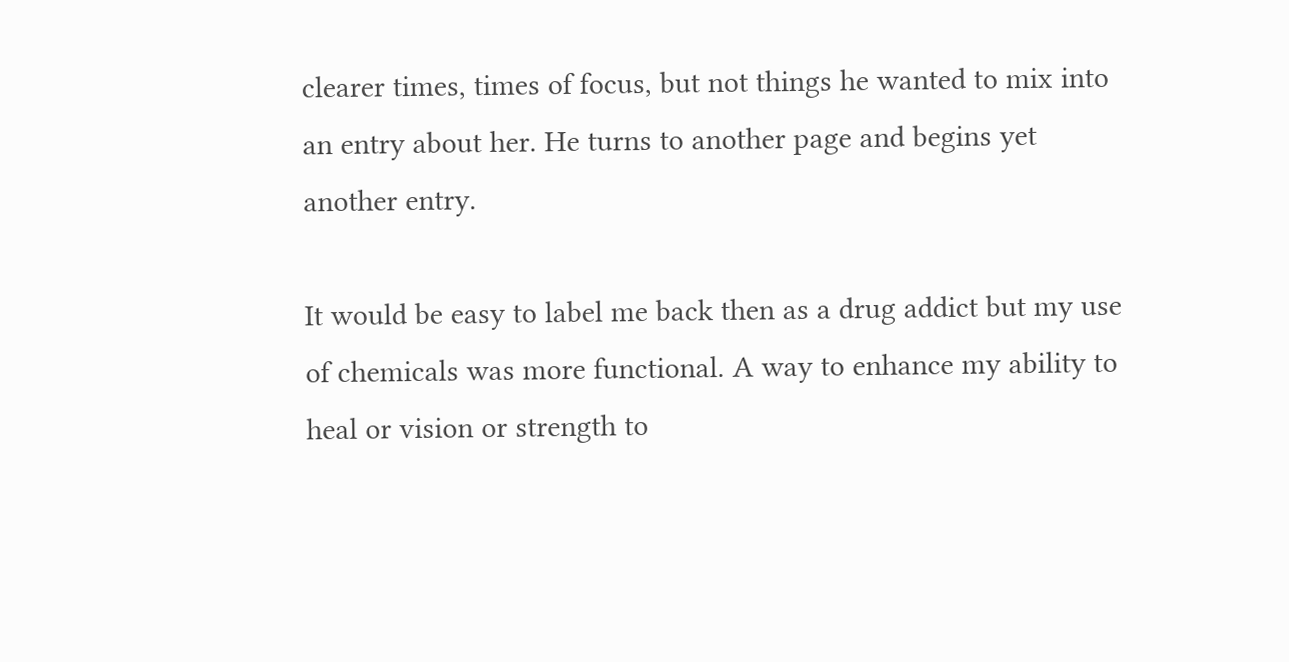clearer times, times of focus, but not things he wanted to mix into an entry about her. He turns to another page and begins yet another entry.

It would be easy to label me back then as a drug addict but my use of chemicals was more functional. A way to enhance my ability to heal or vision or strength to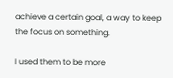achieve a certain goal, a way to keep the focus on something.

I used them to be more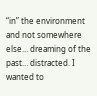“in” the environment and not somewhere else… dreaming of the past… distracted. I wanted to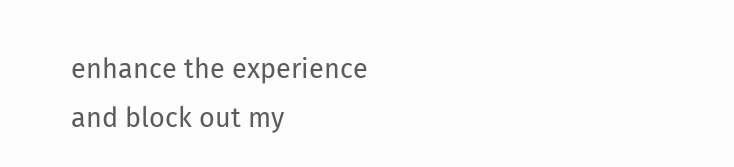enhance the experience and block out my